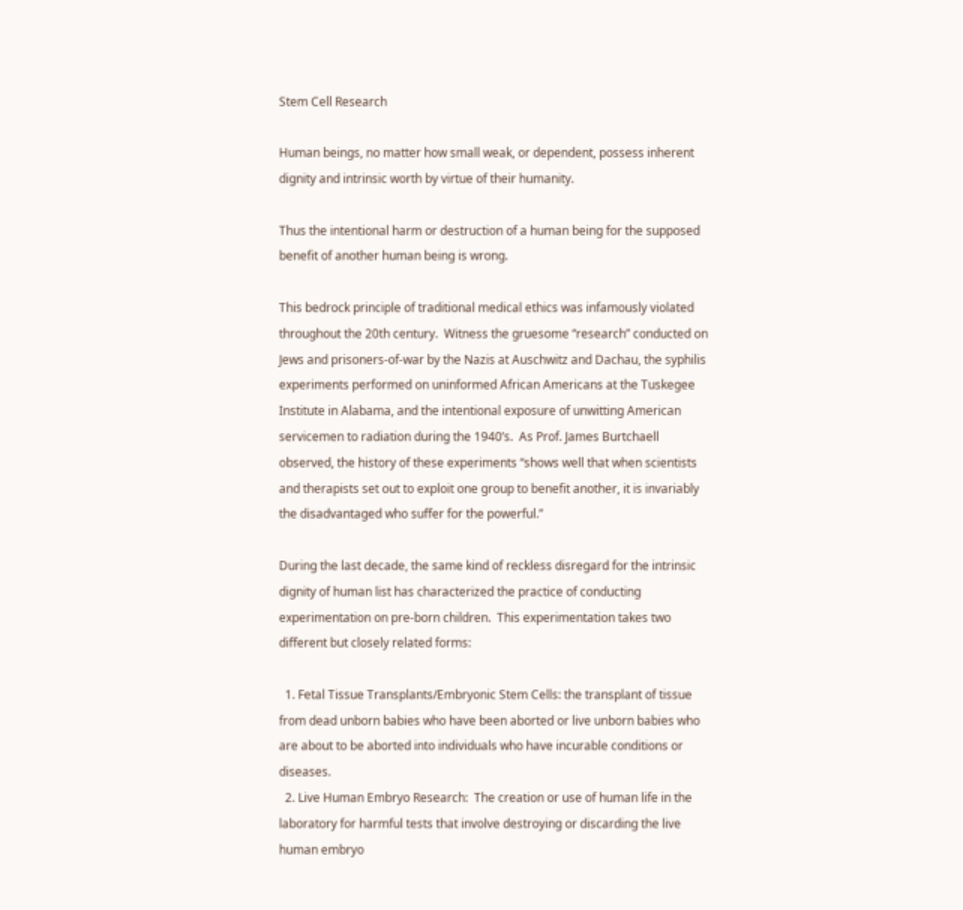Stem Cell Research

Human beings, no matter how small weak, or dependent, possess inherent dignity and intrinsic worth by virtue of their humanity.

Thus the intentional harm or destruction of a human being for the supposed benefit of another human being is wrong.

This bedrock principle of traditional medical ethics was infamously violated throughout the 20th century.  Witness the gruesome “research” conducted on Jews and prisoners-of-war by the Nazis at Auschwitz and Dachau, the syphilis experiments performed on uninformed African Americans at the Tuskegee Institute in Alabama, and the intentional exposure of unwitting American servicemen to radiation during the 1940’s.  As Prof. James Burtchaell observed, the history of these experiments “shows well that when scientists and therapists set out to exploit one group to benefit another, it is invariably the disadvantaged who suffer for the powerful.”

During the last decade, the same kind of reckless disregard for the intrinsic dignity of human list has characterized the practice of conducting experimentation on pre-born children.  This experimentation takes two different but closely related forms:

  1. Fetal Tissue Transplants/Embryonic Stem Cells: the transplant of tissue from dead unborn babies who have been aborted or live unborn babies who are about to be aborted into individuals who have incurable conditions or diseases.
  2. Live Human Embryo Research:  The creation or use of human life in the laboratory for harmful tests that involve destroying or discarding the live human embryo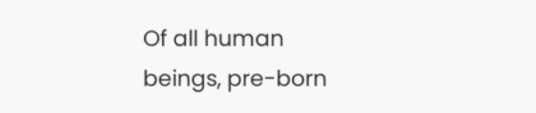Of all human beings, pre-born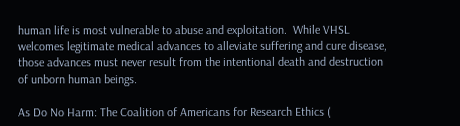human life is most vulnerable to abuse and exploitation.  While VHSL welcomes legitimate medical advances to alleviate suffering and cure disease, those advances must never result from the intentional death and destruction of unborn human beings.

As Do No Harm: The Coalition of Americans for Research Ethics (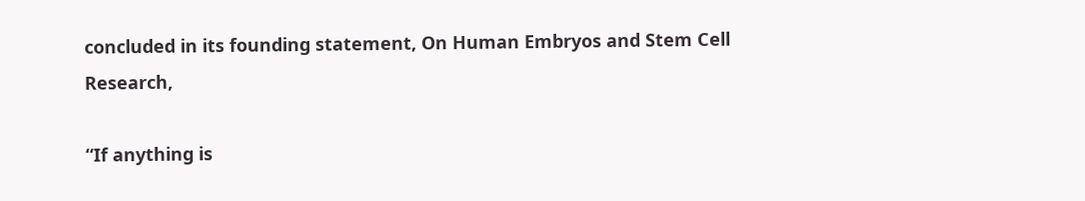concluded in its founding statement, On Human Embryos and Stem Cell Research,

“If anything is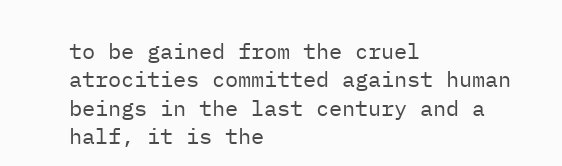to be gained from the cruel atrocities committed against human beings in the last century and a half, it is the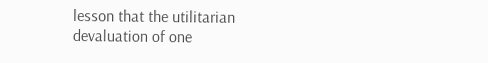lesson that the utilitarian devaluation of one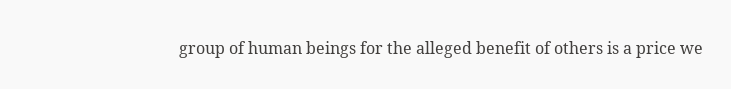group of human beings for the alleged benefit of others is a price we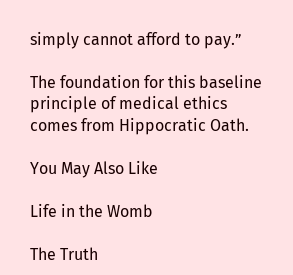simply cannot afford to pay.”

The foundation for this baseline principle of medical ethics comes from Hippocratic Oath.

You May Also Like

Life in the Womb

The Truth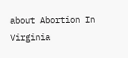about Abortion In Virginia